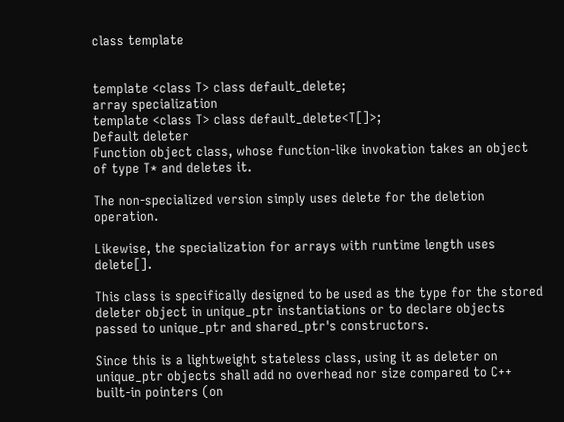class template


template <class T> class default_delete;
array specialization
template <class T> class default_delete<T[]>;
Default deleter
Function object class, whose function-like invokation takes an object of type T* and deletes it.

The non-specialized version simply uses delete for the deletion operation.

Likewise, the specialization for arrays with runtime length uses delete[].

This class is specifically designed to be used as the type for the stored deleter object in unique_ptr instantiations or to declare objects passed to unique_ptr and shared_ptr's constructors.

Since this is a lightweight stateless class, using it as deleter on unique_ptr objects shall add no overhead nor size compared to C++ built-in pointers (on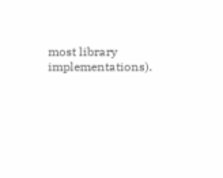most library implementations).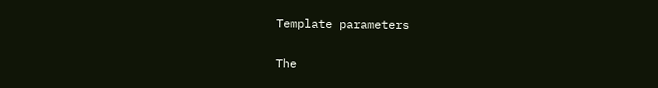Template parameters

The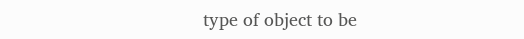type of object to be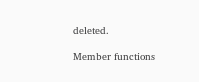deleted.

Member functions